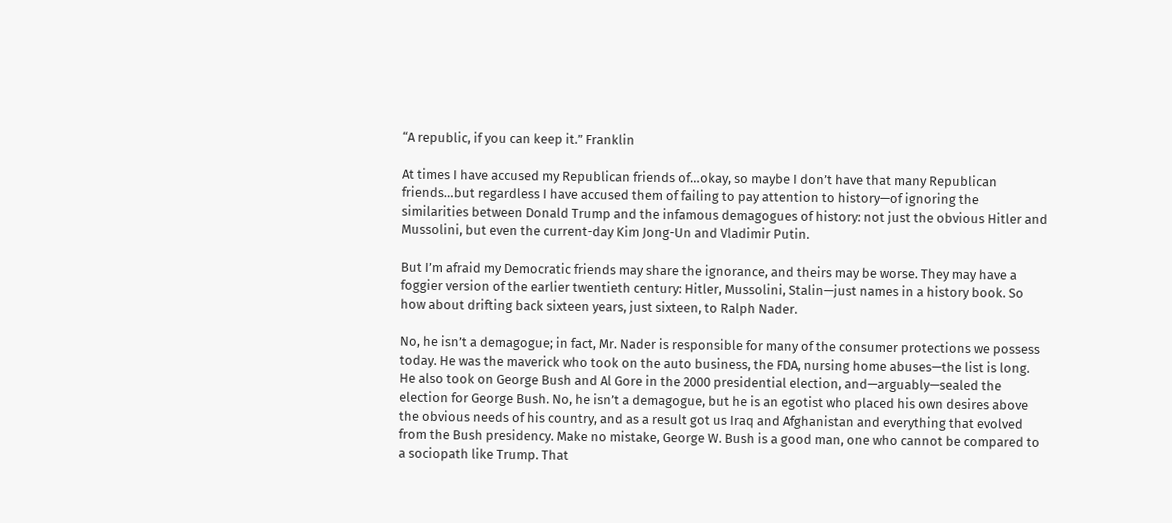“A republic, if you can keep it.” Franklin

At times I have accused my Republican friends of…okay, so maybe I don’t have that many Republican friends…but regardless I have accused them of failing to pay attention to history—of ignoring the similarities between Donald Trump and the infamous demagogues of history: not just the obvious Hitler and Mussolini, but even the current-day Kim Jong-Un and Vladimir Putin.

But I’m afraid my Democratic friends may share the ignorance, and theirs may be worse. They may have a foggier version of the earlier twentieth century: Hitler, Mussolini, Stalin—just names in a history book. So how about drifting back sixteen years, just sixteen, to Ralph Nader.

No, he isn’t a demagogue; in fact, Mr. Nader is responsible for many of the consumer protections we possess today. He was the maverick who took on the auto business, the FDA, nursing home abuses—the list is long. He also took on George Bush and Al Gore in the 2000 presidential election, and—arguably—sealed the election for George Bush. No, he isn’t a demagogue, but he is an egotist who placed his own desires above the obvious needs of his country, and as a result got us Iraq and Afghanistan and everything that evolved from the Bush presidency. Make no mistake, George W. Bush is a good man, one who cannot be compared to a sociopath like Trump. That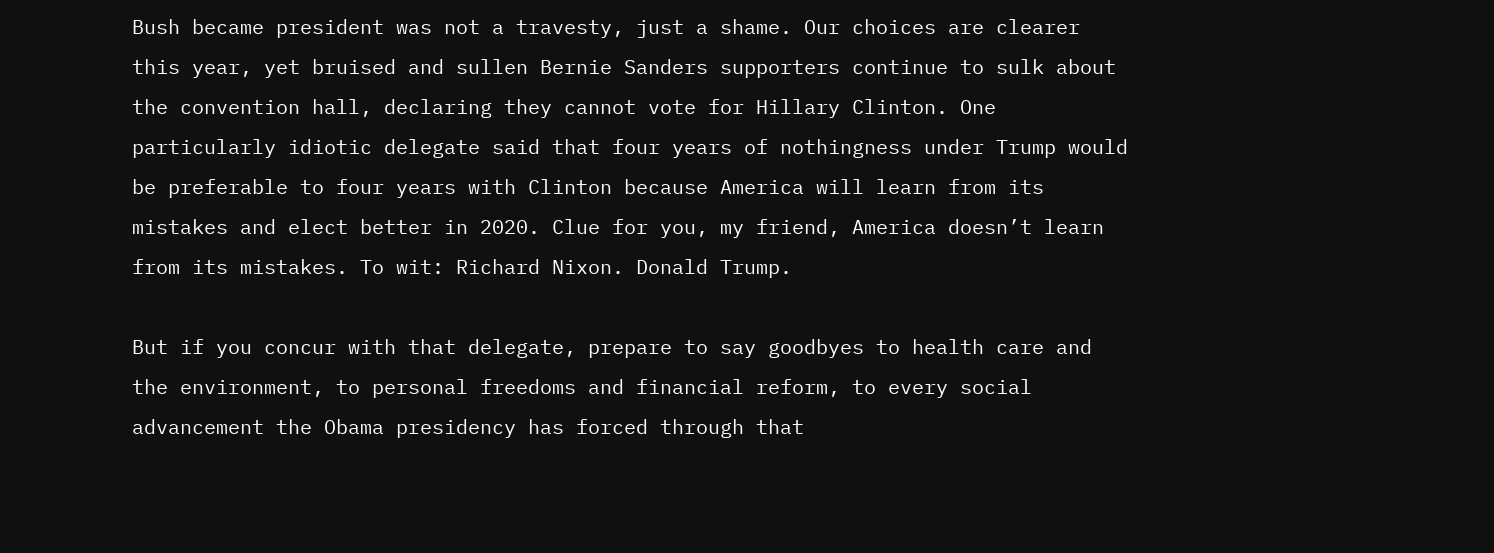Bush became president was not a travesty, just a shame. Our choices are clearer this year, yet bruised and sullen Bernie Sanders supporters continue to sulk about the convention hall, declaring they cannot vote for Hillary Clinton. One particularly idiotic delegate said that four years of nothingness under Trump would be preferable to four years with Clinton because America will learn from its mistakes and elect better in 2020. Clue for you, my friend, America doesn’t learn from its mistakes. To wit: Richard Nixon. Donald Trump.

But if you concur with that delegate, prepare to say goodbyes to health care and the environment, to personal freedoms and financial reform, to every social advancement the Obama presidency has forced through that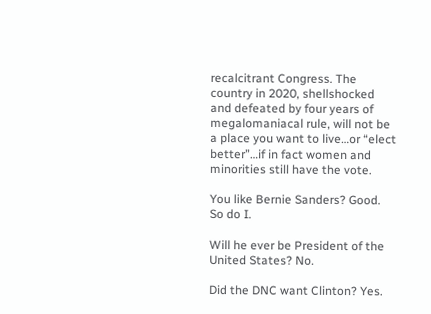recalcitrant Congress. The country in 2020, shellshocked and defeated by four years of megalomaniacal rule, will not be a place you want to live…or “elect better”…if in fact women and minorities still have the vote.

You like Bernie Sanders? Good. So do I.

Will he ever be President of the United States? No.

Did the DNC want Clinton? Yes.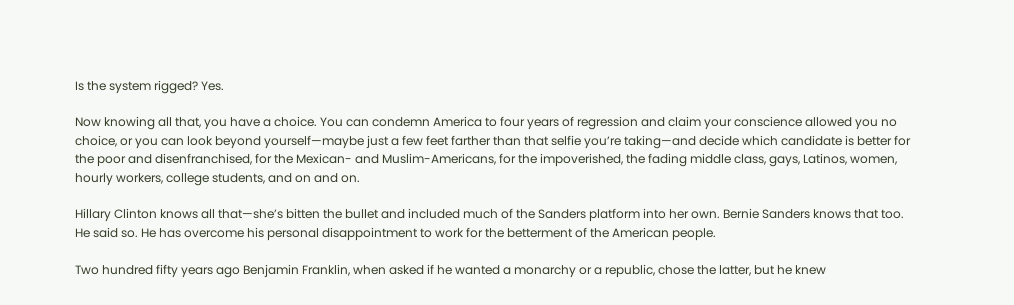Is the system rigged? Yes.

Now knowing all that, you have a choice. You can condemn America to four years of regression and claim your conscience allowed you no choice, or you can look beyond yourself—maybe just a few feet farther than that selfie you’re taking—and decide which candidate is better for the poor and disenfranchised, for the Mexican- and Muslim-Americans, for the impoverished, the fading middle class, gays, Latinos, women, hourly workers, college students, and on and on.

Hillary Clinton knows all that—she’s bitten the bullet and included much of the Sanders platform into her own. Bernie Sanders knows that too. He said so. He has overcome his personal disappointment to work for the betterment of the American people.

Two hundred fifty years ago Benjamin Franklin, when asked if he wanted a monarchy or a republic, chose the latter, but he knew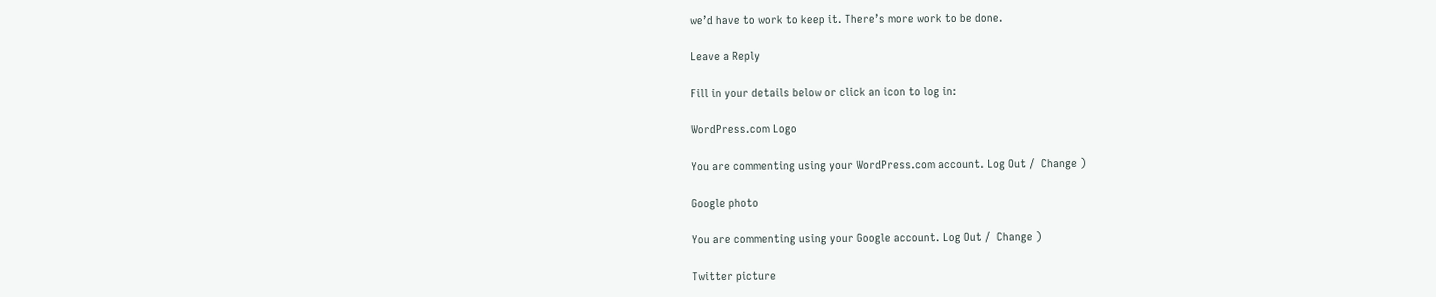we’d have to work to keep it. There’s more work to be done.

Leave a Reply

Fill in your details below or click an icon to log in:

WordPress.com Logo

You are commenting using your WordPress.com account. Log Out /  Change )

Google photo

You are commenting using your Google account. Log Out /  Change )

Twitter picture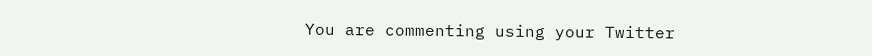You are commenting using your Twitter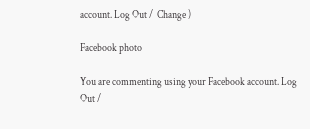account. Log Out /  Change )

Facebook photo

You are commenting using your Facebook account. Log Out /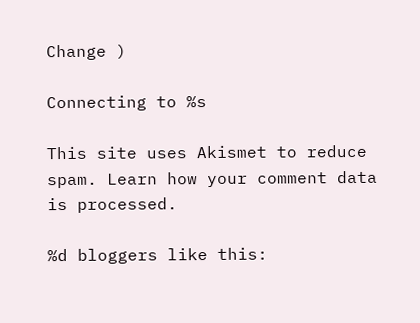Change )

Connecting to %s

This site uses Akismet to reduce spam. Learn how your comment data is processed.

%d bloggers like this: